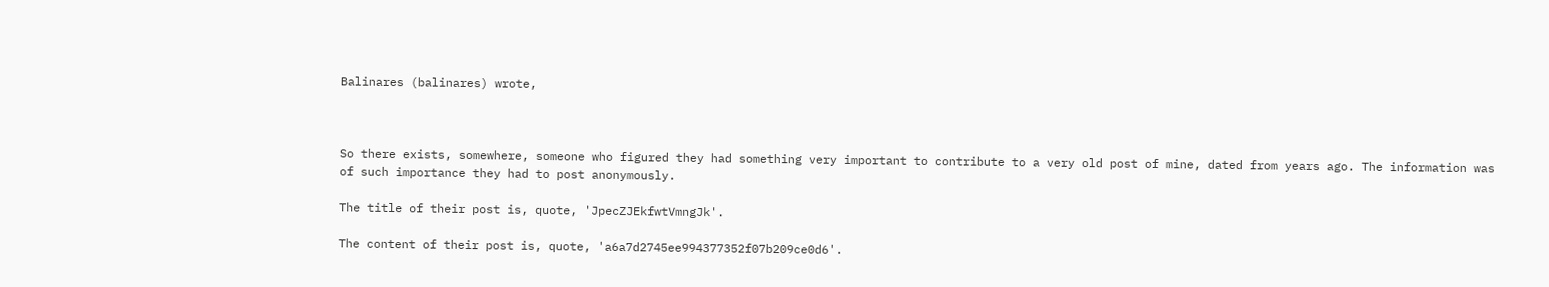Balinares (balinares) wrote,



So there exists, somewhere, someone who figured they had something very important to contribute to a very old post of mine, dated from years ago. The information was of such importance they had to post anonymously.

The title of their post is, quote, 'JpecZJEkfwtVmngJk'.

The content of their post is, quote, 'a6a7d2745ee994377352f07b209ce0d6'.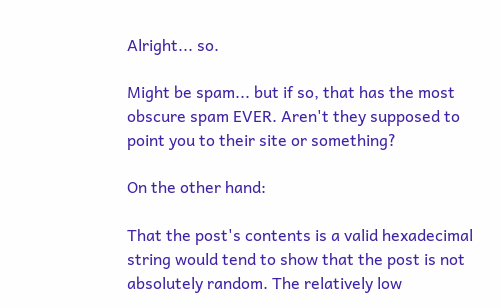Alright... so.

Might be spam... but if so, that has the most obscure spam EVER. Aren't they supposed to point you to their site or something?

On the other hand:

That the post's contents is a valid hexadecimal string would tend to show that the post is not absolutely random. The relatively low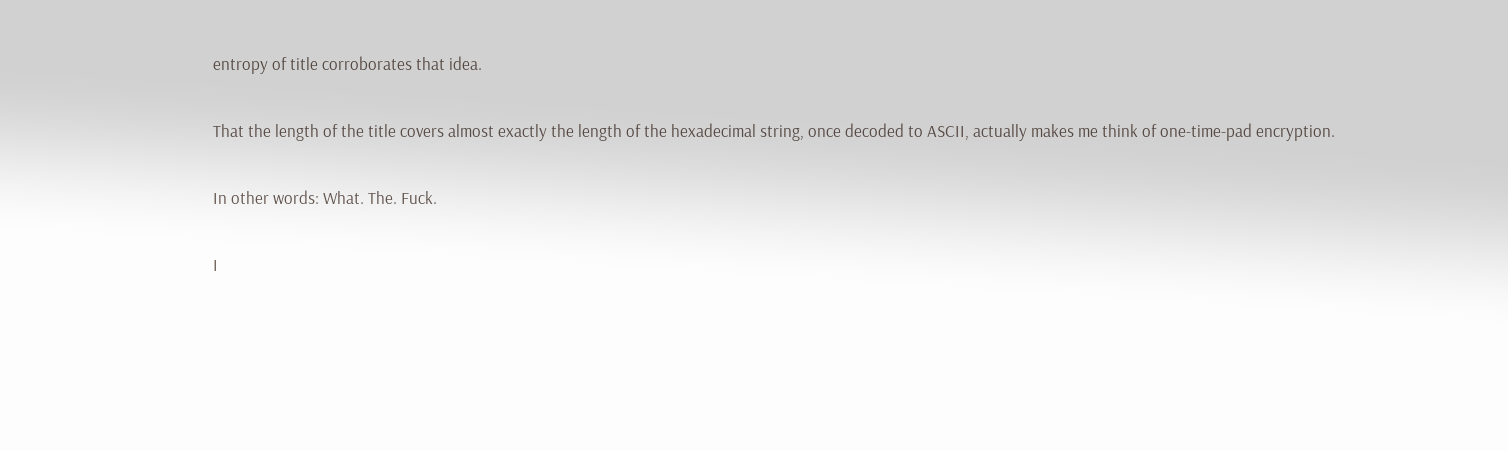entropy of title corroborates that idea.

That the length of the title covers almost exactly the length of the hexadecimal string, once decoded to ASCII, actually makes me think of one-time-pad encryption.

In other words: What. The. Fuck.

I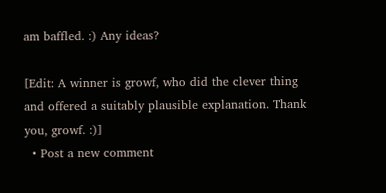am baffled. :) Any ideas?

[Edit: A winner is growf, who did the clever thing and offered a suitably plausible explanation. Thank you, growf. :)]
  • Post a new comment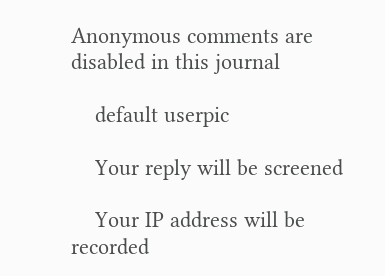Anonymous comments are disabled in this journal

    default userpic

    Your reply will be screened

    Your IP address will be recorded